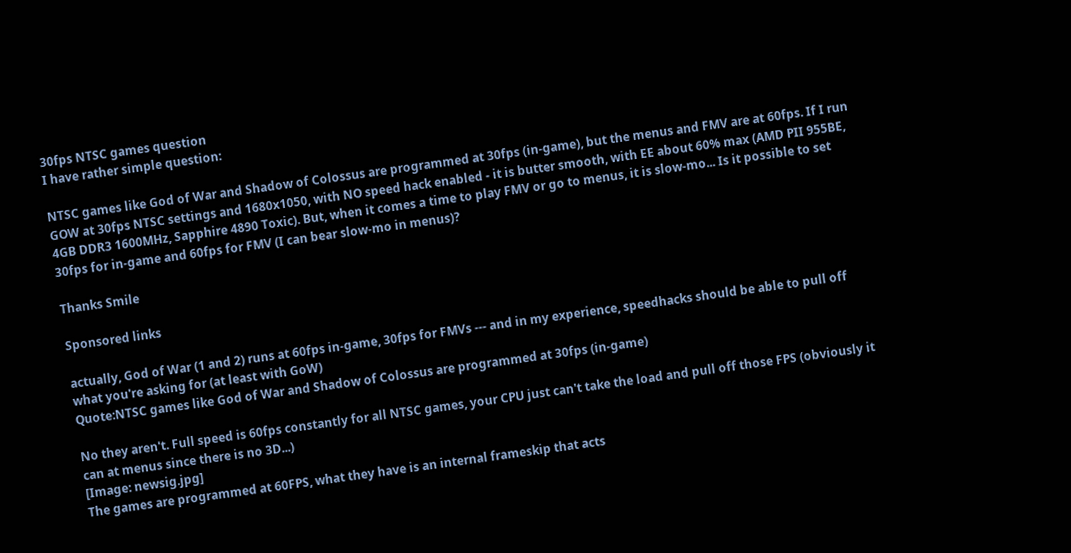30fps NTSC games question
I have rather simple question:

NTSC games like God of War and Shadow of Colossus are programmed at 30fps (in-game), but the menus and FMV are at 60fps. If I run GOW at 30fps NTSC settings and 1680x1050, with NO speed hack enabled - it is butter smooth, with EE about 60% max (AMD PII 955BE, 4GB DDR3 1600MHz, Sapphire 4890 Toxic). But, when it comes a time to play FMV or go to menus, it is slow-mo... Is it possible to set 30fps for in-game and 60fps for FMV (I can bear slow-mo in menus)?

Thanks Smile

Sponsored links

actually, God of War (1 and 2) runs at 60fps in-game, 30fps for FMVs --- and in my experience, speedhacks should be able to pull off what you're asking for (at least with GoW)
Quote:NTSC games like God of War and Shadow of Colossus are programmed at 30fps (in-game)

No they aren't. Full speed is 60fps constantly for all NTSC games, your CPU just can't take the load and pull off those FPS (obviously it can at menus since there is no 3D...)
[Image: newsig.jpg]
The games are programmed at 60FPS, what they have is an internal frameskip that acts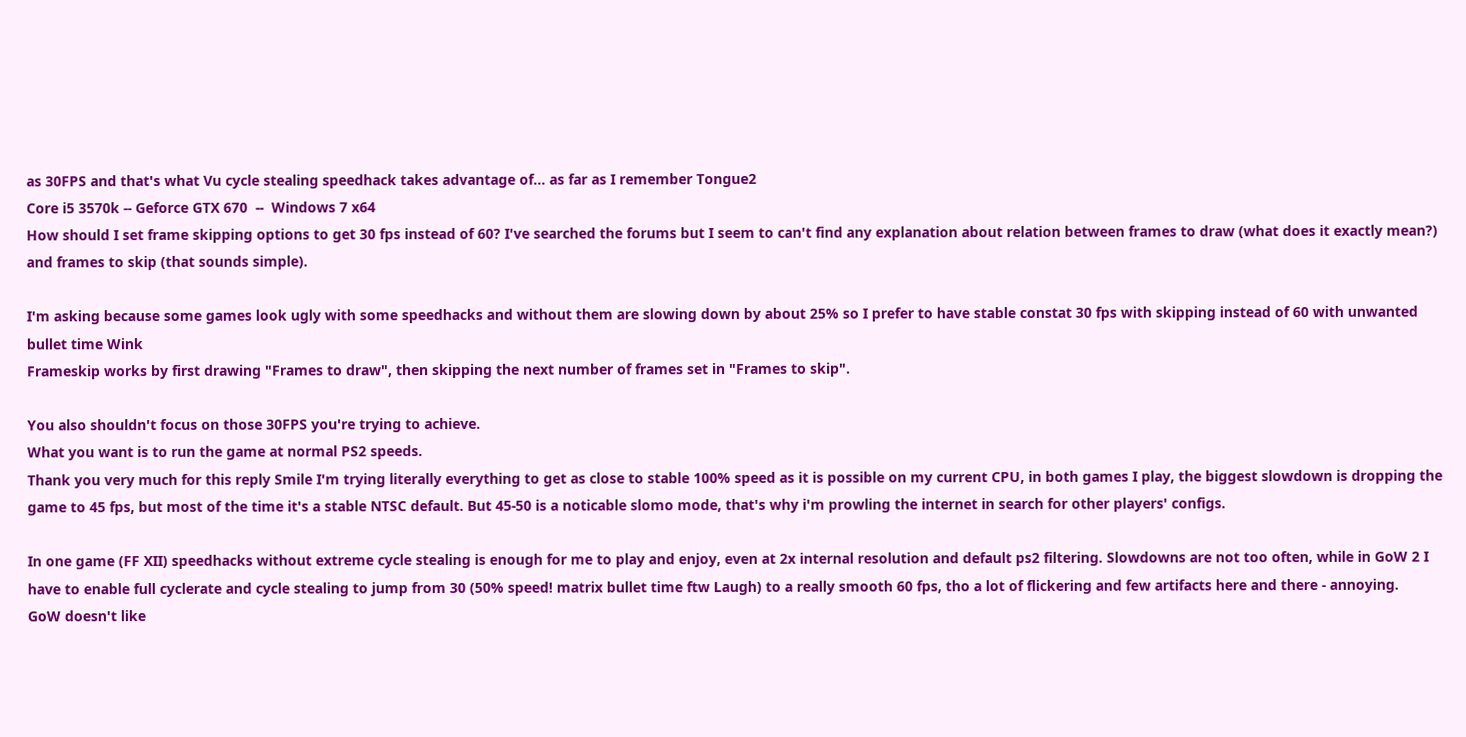as 30FPS and that's what Vu cycle stealing speedhack takes advantage of... as far as I remember Tongue2
Core i5 3570k -- Geforce GTX 670  --  Windows 7 x64
How should I set frame skipping options to get 30 fps instead of 60? I've searched the forums but I seem to can't find any explanation about relation between frames to draw (what does it exactly mean?) and frames to skip (that sounds simple).

I'm asking because some games look ugly with some speedhacks and without them are slowing down by about 25% so I prefer to have stable constat 30 fps with skipping instead of 60 with unwanted bullet time Wink
Frameskip works by first drawing "Frames to draw", then skipping the next number of frames set in "Frames to skip".

You also shouldn't focus on those 30FPS you're trying to achieve.
What you want is to run the game at normal PS2 speeds.
Thank you very much for this reply Smile I'm trying literally everything to get as close to stable 100% speed as it is possible on my current CPU, in both games I play, the biggest slowdown is dropping the game to 45 fps, but most of the time it's a stable NTSC default. But 45-50 is a noticable slomo mode, that's why i'm prowling the internet in search for other players' configs.

In one game (FF XII) speedhacks without extreme cycle stealing is enough for me to play and enjoy, even at 2x internal resolution and default ps2 filtering. Slowdowns are not too often, while in GoW 2 I have to enable full cyclerate and cycle stealing to jump from 30 (50% speed! matrix bullet time ftw Laugh) to a really smooth 60 fps, tho a lot of flickering and few artifacts here and there - annoying.
GoW doesn't like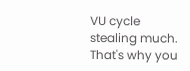VU cycle stealing much. That's why you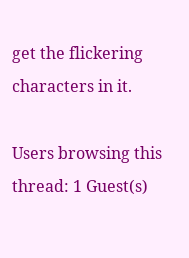get the flickering characters in it.

Users browsing this thread: 1 Guest(s)